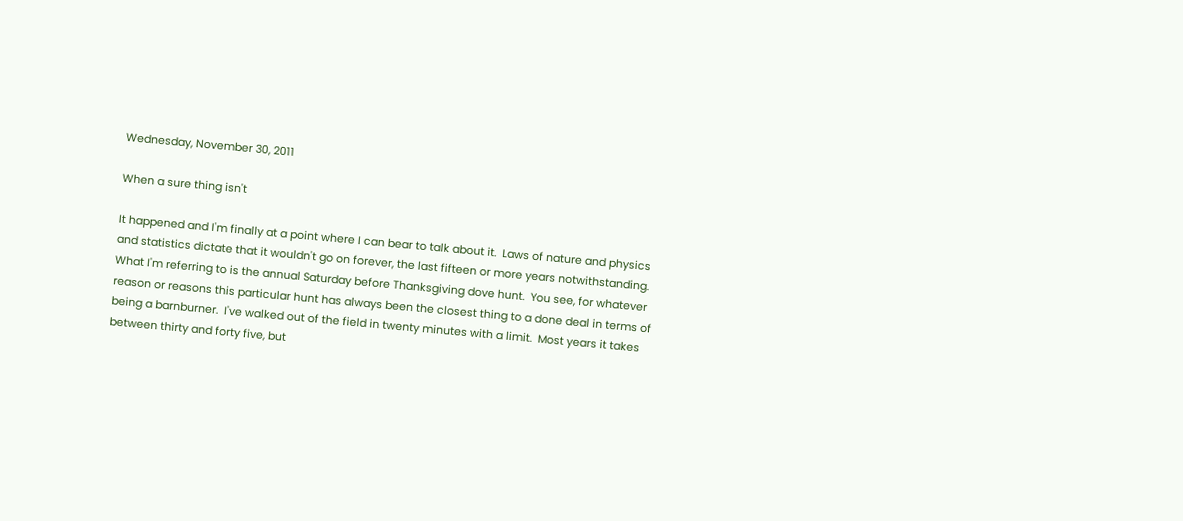Wednesday, November 30, 2011

When a sure thing isn't

It happened and I'm finally at a point where I can bear to talk about it.  Laws of nature and physics and statistics dictate that it wouldn't go on forever, the last fifteen or more years notwithstanding.  What I'm referring to is the annual Saturday before Thanksgiving dove hunt.  You see, for whatever reason or reasons this particular hunt has always been the closest thing to a done deal in terms of being a barnburner.  I've walked out of the field in twenty minutes with a limit.  Most years it takes between thirty and forty five, but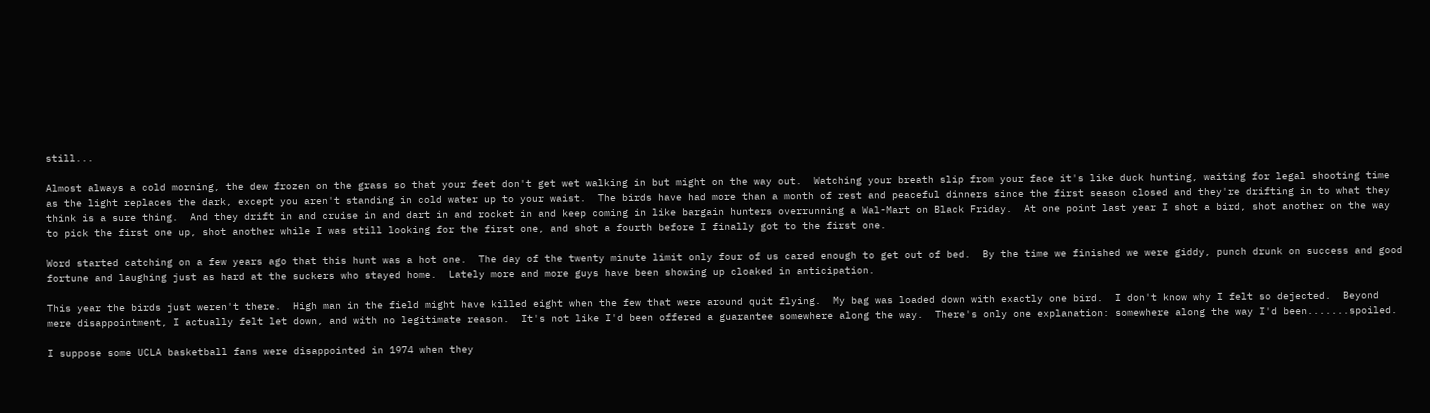still...

Almost always a cold morning, the dew frozen on the grass so that your feet don't get wet walking in but might on the way out.  Watching your breath slip from your face it's like duck hunting, waiting for legal shooting time as the light replaces the dark, except you aren't standing in cold water up to your waist.  The birds have had more than a month of rest and peaceful dinners since the first season closed and they're drifting in to what they think is a sure thing.  And they drift in and cruise in and dart in and rocket in and keep coming in like bargain hunters overrunning a Wal-Mart on Black Friday.  At one point last year I shot a bird, shot another on the way to pick the first one up, shot another while I was still looking for the first one, and shot a fourth before I finally got to the first one.

Word started catching on a few years ago that this hunt was a hot one.  The day of the twenty minute limit only four of us cared enough to get out of bed.  By the time we finished we were giddy, punch drunk on success and good fortune and laughing just as hard at the suckers who stayed home.  Lately more and more guys have been showing up cloaked in anticipation.

This year the birds just weren't there.  High man in the field might have killed eight when the few that were around quit flying.  My bag was loaded down with exactly one bird.  I don't know why I felt so dejected.  Beyond mere disappointment, I actually felt let down, and with no legitimate reason.  It's not like I'd been offered a guarantee somewhere along the way.  There's only one explanation: somewhere along the way I'd been.......spoiled.

I suppose some UCLA basketball fans were disappointed in 1974 when they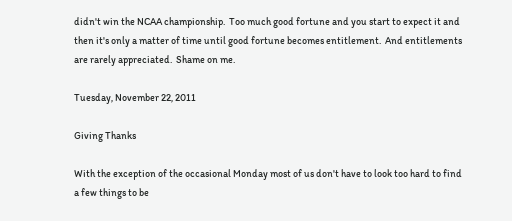didn't win the NCAA championship.  Too much good fortune and you start to expect it and then it's only a matter of time until good fortune becomes entitlement.  And entitlements are rarely appreciated.  Shame on me.

Tuesday, November 22, 2011

Giving Thanks

With the exception of the occasional Monday most of us don't have to look too hard to find a few things to be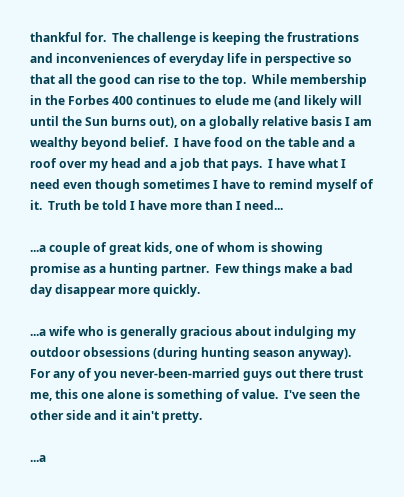thankful for.  The challenge is keeping the frustrations and inconveniences of everyday life in perspective so that all the good can rise to the top.  While membership in the Forbes 400 continues to elude me (and likely will until the Sun burns out), on a globally relative basis I am wealthy beyond belief.  I have food on the table and a roof over my head and a job that pays.  I have what I need even though sometimes I have to remind myself of it.  Truth be told I have more than I need...

...a couple of great kids, one of whom is showing promise as a hunting partner.  Few things make a bad day disappear more quickly.

...a wife who is generally gracious about indulging my outdoor obsessions (during hunting season anyway).  For any of you never-been-married guys out there trust me, this one alone is something of value.  I've seen the other side and it ain't pretty.

...a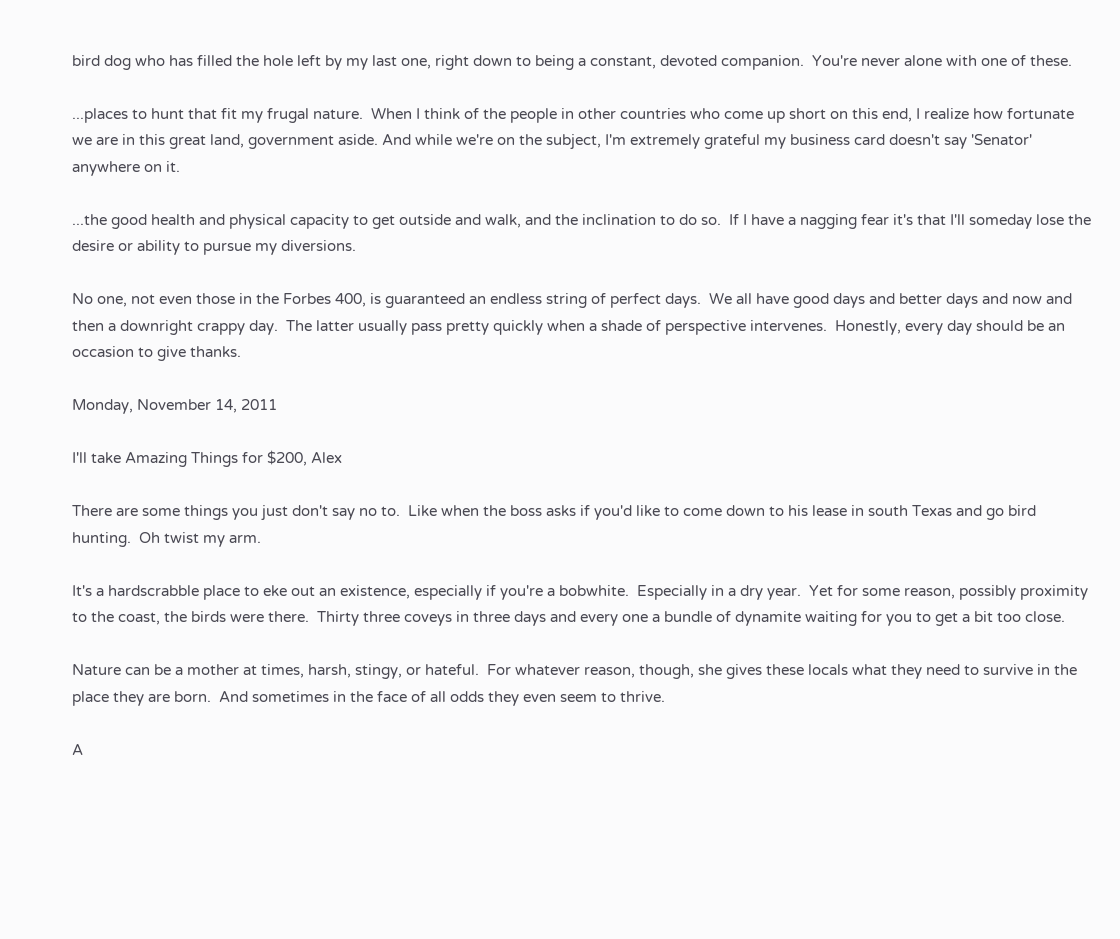bird dog who has filled the hole left by my last one, right down to being a constant, devoted companion.  You're never alone with one of these.

...places to hunt that fit my frugal nature.  When I think of the people in other countries who come up short on this end, I realize how fortunate we are in this great land, government aside. And while we're on the subject, I'm extremely grateful my business card doesn't say 'Senator' anywhere on it.

...the good health and physical capacity to get outside and walk, and the inclination to do so.  If I have a nagging fear it's that I'll someday lose the desire or ability to pursue my diversions.

No one, not even those in the Forbes 400, is guaranteed an endless string of perfect days.  We all have good days and better days and now and then a downright crappy day.  The latter usually pass pretty quickly when a shade of perspective intervenes.  Honestly, every day should be an occasion to give thanks.

Monday, November 14, 2011

I'll take Amazing Things for $200, Alex

There are some things you just don't say no to.  Like when the boss asks if you'd like to come down to his lease in south Texas and go bird hunting.  Oh twist my arm.

It's a hardscrabble place to eke out an existence, especially if you're a bobwhite.  Especially in a dry year.  Yet for some reason, possibly proximity to the coast, the birds were there.  Thirty three coveys in three days and every one a bundle of dynamite waiting for you to get a bit too close.

Nature can be a mother at times, harsh, stingy, or hateful.  For whatever reason, though, she gives these locals what they need to survive in the place they are born.  And sometimes in the face of all odds they even seem to thrive.

A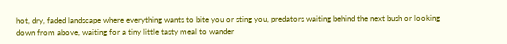hot, dry, faded landscape where everything wants to bite you or sting you, predators waiting behind the next bush or looking down from above, waiting for a tiny little tasty meal to wander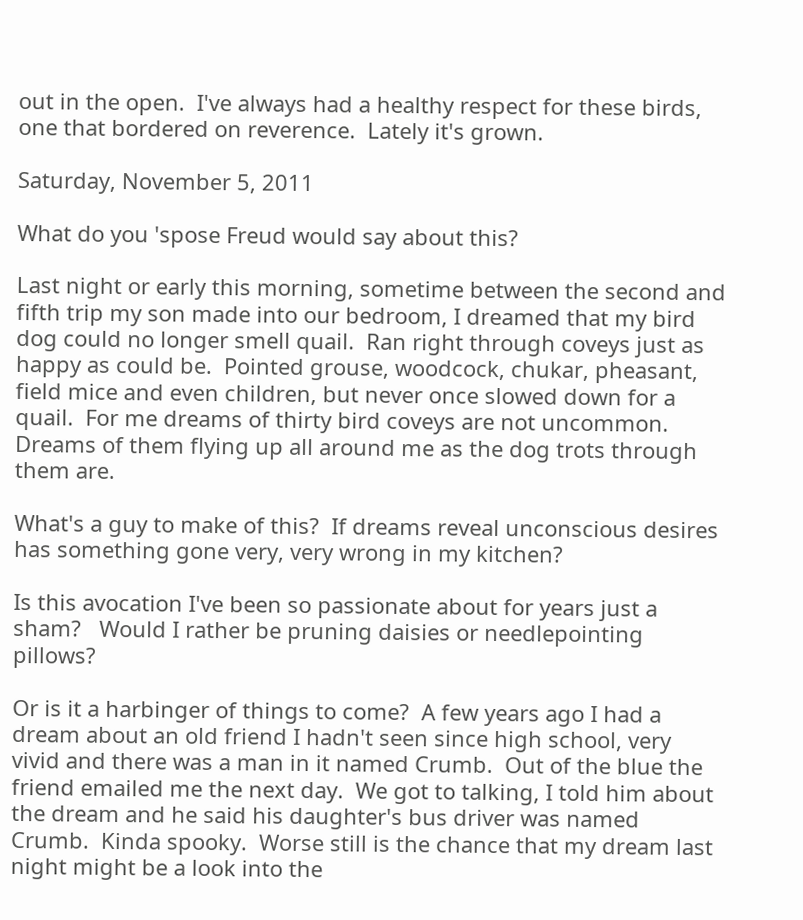out in the open.  I've always had a healthy respect for these birds, one that bordered on reverence.  Lately it's grown.

Saturday, November 5, 2011

What do you 'spose Freud would say about this?

Last night or early this morning, sometime between the second and fifth trip my son made into our bedroom, I dreamed that my bird dog could no longer smell quail.  Ran right through coveys just as happy as could be.  Pointed grouse, woodcock, chukar, pheasant, field mice and even children, but never once slowed down for a quail.  For me dreams of thirty bird coveys are not uncommon.  Dreams of them flying up all around me as the dog trots through them are.

What's a guy to make of this?  If dreams reveal unconscious desires has something gone very, very wrong in my kitchen?

Is this avocation I've been so passionate about for years just a sham?   Would I rather be pruning daisies or needlepointing pillows?

Or is it a harbinger of things to come?  A few years ago I had a dream about an old friend I hadn't seen since high school, very vivid and there was a man in it named Crumb.  Out of the blue the friend emailed me the next day.  We got to talking, I told him about the dream and he said his daughter's bus driver was named Crumb.  Kinda spooky.  Worse still is the chance that my dream last night might be a look into the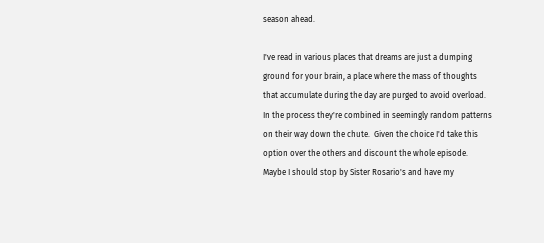season ahead.

I've read in various places that dreams are just a dumping ground for your brain, a place where the mass of thoughts that accumulate during the day are purged to avoid overload.  In the process they're combined in seemingly random patterns on their way down the chute.  Given the choice I'd take this option over the others and discount the whole episode.  Maybe I should stop by Sister Rosario's and have my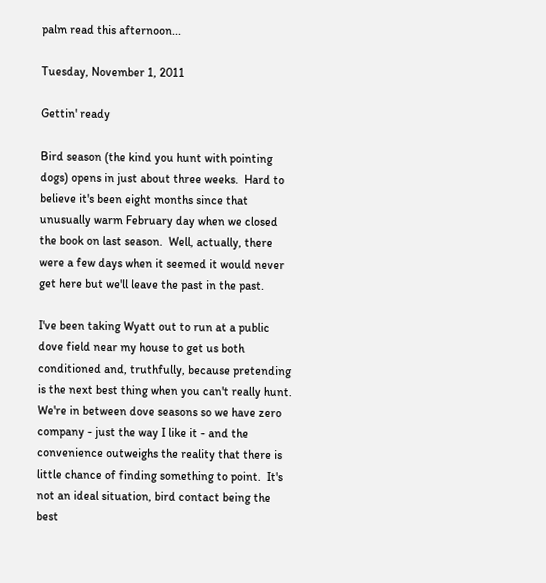palm read this afternoon...

Tuesday, November 1, 2011

Gettin' ready

Bird season (the kind you hunt with pointing dogs) opens in just about three weeks.  Hard to believe it's been eight months since that unusually warm February day when we closed the book on last season.  Well, actually, there were a few days when it seemed it would never get here but we'll leave the past in the past.

I've been taking Wyatt out to run at a public dove field near my house to get us both conditioned and, truthfully, because pretending is the next best thing when you can't really hunt.  We're in between dove seasons so we have zero company - just the way I like it - and the convenience outweighs the reality that there is little chance of finding something to point.  It's not an ideal situation, bird contact being the best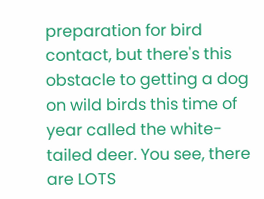preparation for bird contact, but there's this obstacle to getting a dog on wild birds this time of year called the white-tailed deer. You see, there are LOTS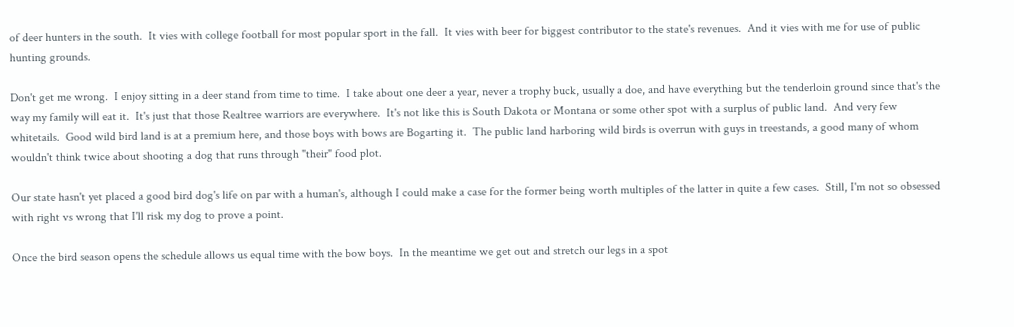of deer hunters in the south.  It vies with college football for most popular sport in the fall.  It vies with beer for biggest contributor to the state's revenues.  And it vies with me for use of public hunting grounds.

Don't get me wrong.  I enjoy sitting in a deer stand from time to time.  I take about one deer a year, never a trophy buck, usually a doe, and have everything but the tenderloin ground since that's the way my family will eat it.  It's just that those Realtree warriors are everywhere.  It's not like this is South Dakota or Montana or some other spot with a surplus of public land.  And very few whitetails.  Good wild bird land is at a premium here, and those boys with bows are Bogarting it.  The public land harboring wild birds is overrun with guys in treestands, a good many of whom wouldn't think twice about shooting a dog that runs through "their" food plot.

Our state hasn't yet placed a good bird dog's life on par with a human's, although I could make a case for the former being worth multiples of the latter in quite a few cases.  Still, I'm not so obsessed with right vs wrong that I'll risk my dog to prove a point.

Once the bird season opens the schedule allows us equal time with the bow boys.  In the meantime we get out and stretch our legs in a spot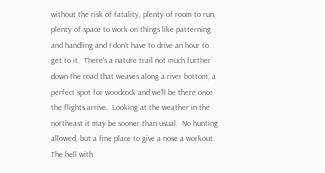without the risk of fatality, plenty of room to run, plenty of space to work on things like patterning and handling and I don't have to drive an hour to get to it.  There's a nature trail not much further down the road that weaves along a river bottom, a perfect spot for woodcock and we'll be there once the flights arrive.  Looking at the weather in the northeast it may be sooner than usual.  No hunting allowed, but a fine place to give a nose a workout.  The hell with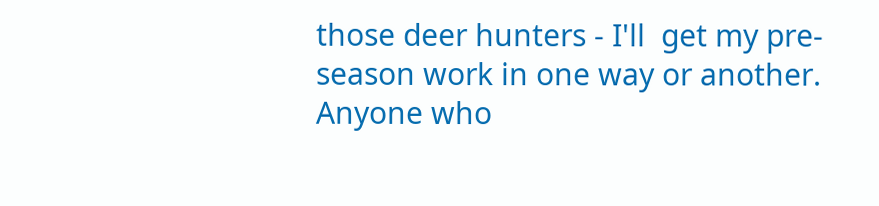those deer hunters - I'll  get my pre-season work in one way or another.  Anyone who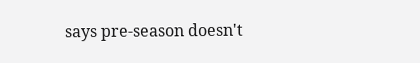says pre-season doesn't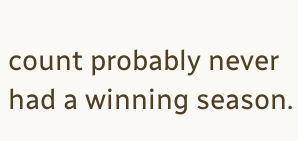count probably never had a winning season.